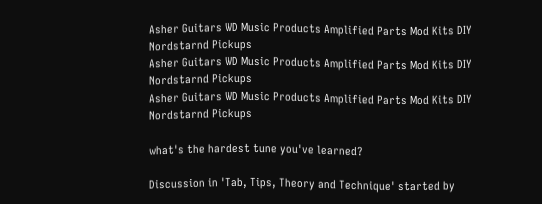Asher Guitars WD Music Products Amplified Parts Mod Kits DIY Nordstarnd Pickups
Asher Guitars WD Music Products Amplified Parts Mod Kits DIY Nordstarnd Pickups
Asher Guitars WD Music Products Amplified Parts Mod Kits DIY Nordstarnd Pickups

what's the hardest tune you've learned?

Discussion in 'Tab, Tips, Theory and Technique' started by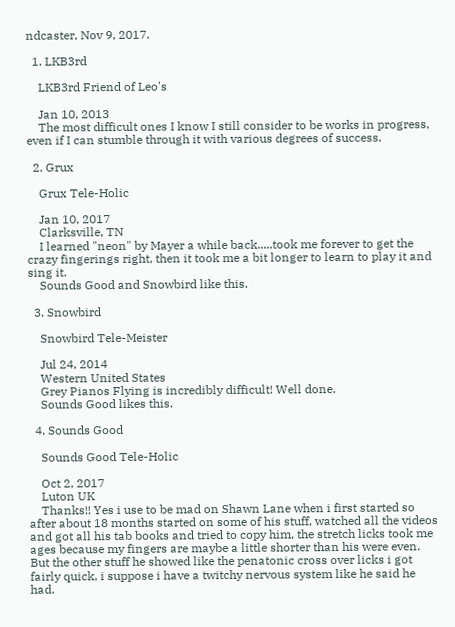ndcaster, Nov 9, 2017.

  1. LKB3rd

    LKB3rd Friend of Leo's

    Jan 10, 2013
    The most difficult ones I know I still consider to be works in progress, even if I can stumble through it with various degrees of success.

  2. Grux

    Grux Tele-Holic

    Jan 10, 2017
    Clarksville, TN
    I learned "neon" by Mayer a while back.....took me forever to get the crazy fingerings right, then it took me a bit longer to learn to play it and sing it.
    Sounds Good and Snowbird like this.

  3. Snowbird

    Snowbird Tele-Meister

    Jul 24, 2014
    Western United States
    Grey Pianos Flying is incredibly difficult! Well done.
    Sounds Good likes this.

  4. Sounds Good

    Sounds Good Tele-Holic

    Oct 2, 2017
    Luton UK
    Thanks!! Yes i use to be mad on Shawn Lane when i first started so after about 18 months started on some of his stuff, watched all the videos and got all his tab books and tried to copy him, the stretch licks took me ages because my fingers are maybe a little shorter than his were even. But the other stuff he showed like the penatonic cross over licks i got fairly quick, i suppose i have a twitchy nervous system like he said he had.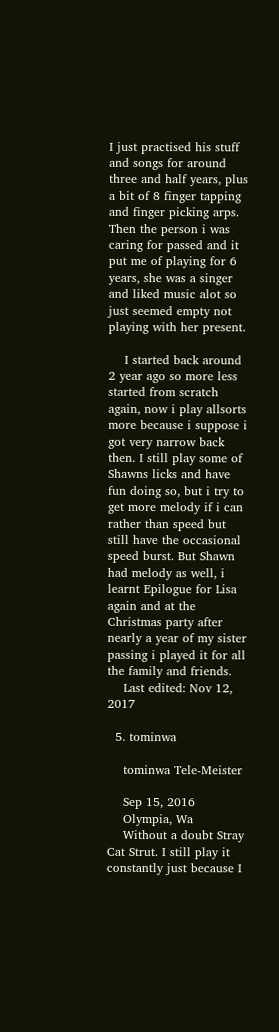I just practised his stuff and songs for around three and half years, plus a bit of 8 finger tapping and finger picking arps. Then the person i was caring for passed and it put me of playing for 6 years, she was a singer and liked music alot so just seemed empty not playing with her present.

    I started back around 2 year ago so more less started from scratch again, now i play allsorts more because i suppose i got very narrow back then. I still play some of Shawns licks and have fun doing so, but i try to get more melody if i can rather than speed but still have the occasional speed burst. But Shawn had melody as well, i learnt Epilogue for Lisa again and at the Christmas party after nearly a year of my sister passing i played it for all the family and friends.
    Last edited: Nov 12, 2017

  5. tominwa

    tominwa Tele-Meister

    Sep 15, 2016
    Olympia, Wa
    Without a doubt Stray Cat Strut. I still play it constantly just because I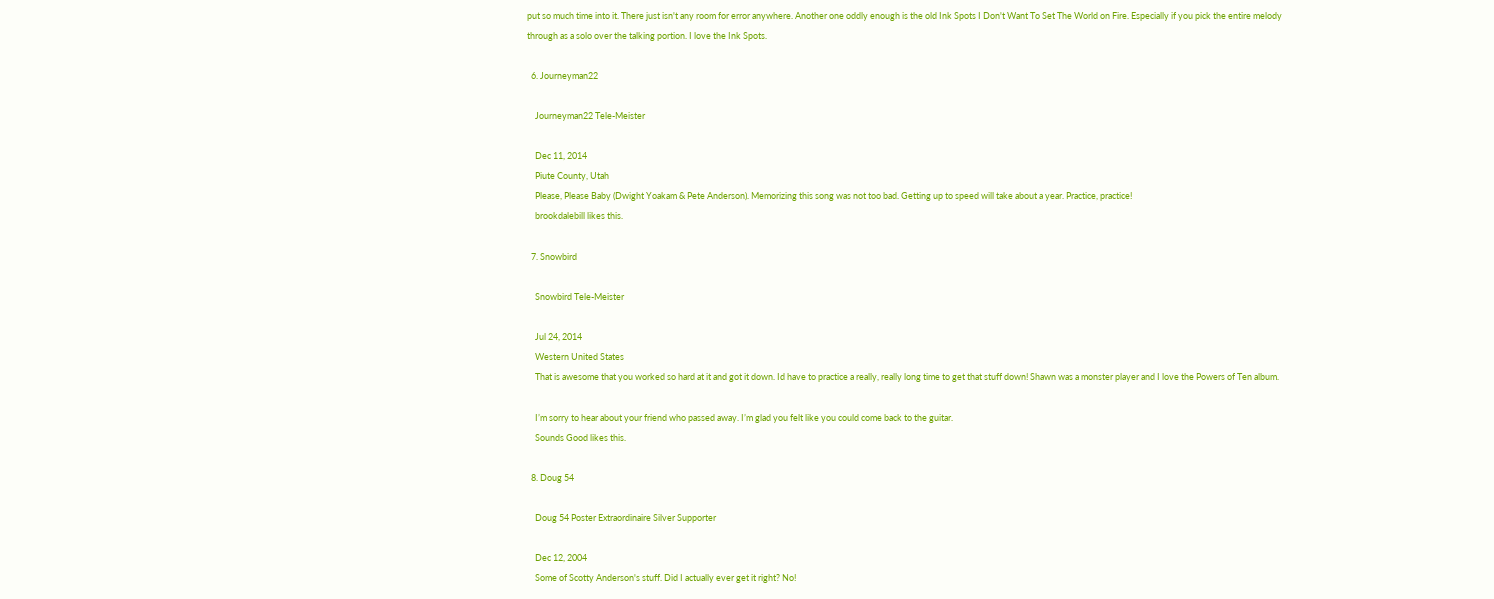put so much time into it. There just isn't any room for error anywhere. Another one oddly enough is the old Ink Spots I Don't Want To Set The World on Fire. Especially if you pick the entire melody through as a solo over the talking portion. I love the Ink Spots.

  6. Journeyman22

    Journeyman22 Tele-Meister

    Dec 11, 2014
    Piute County, Utah
    Please, Please Baby (Dwight Yoakam & Pete Anderson). Memorizing this song was not too bad. Getting up to speed will take about a year. Practice, practice!
    brookdalebill likes this.

  7. Snowbird

    Snowbird Tele-Meister

    Jul 24, 2014
    Western United States
    That is awesome that you worked so hard at it and got it down. Id have to practice a really, really long time to get that stuff down! Shawn was a monster player and I love the Powers of Ten album.

    I’m sorry to hear about your friend who passed away. I’m glad you felt like you could come back to the guitar.
    Sounds Good likes this.

  8. Doug 54

    Doug 54 Poster Extraordinaire Silver Supporter

    Dec 12, 2004
    Some of Scotty Anderson's stuff. Did I actually ever get it right? No!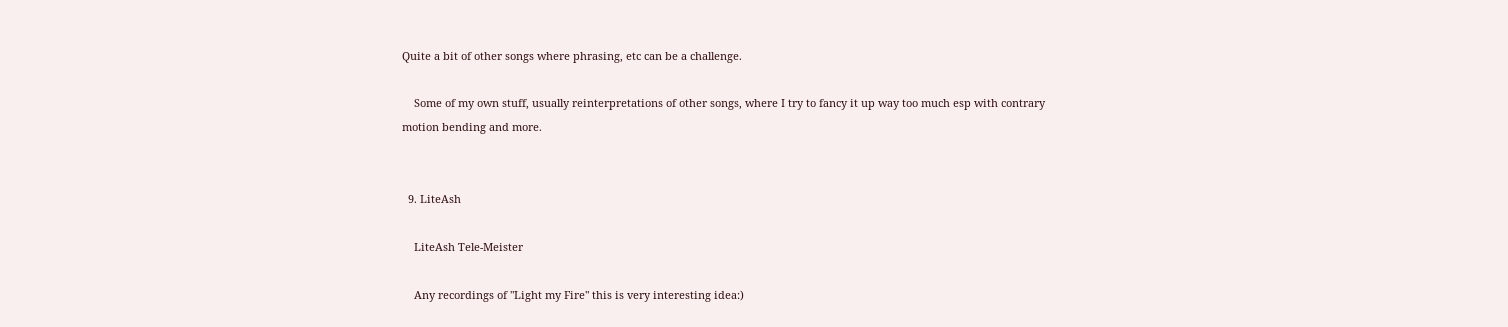Quite a bit of other songs where phrasing, etc can be a challenge.

    Some of my own stuff, usually reinterpretations of other songs, where I try to fancy it up way too much esp with contrary motion bending and more.


  9. LiteAsh

    LiteAsh Tele-Meister

    Any recordings of "Light my Fire" this is very interesting idea:)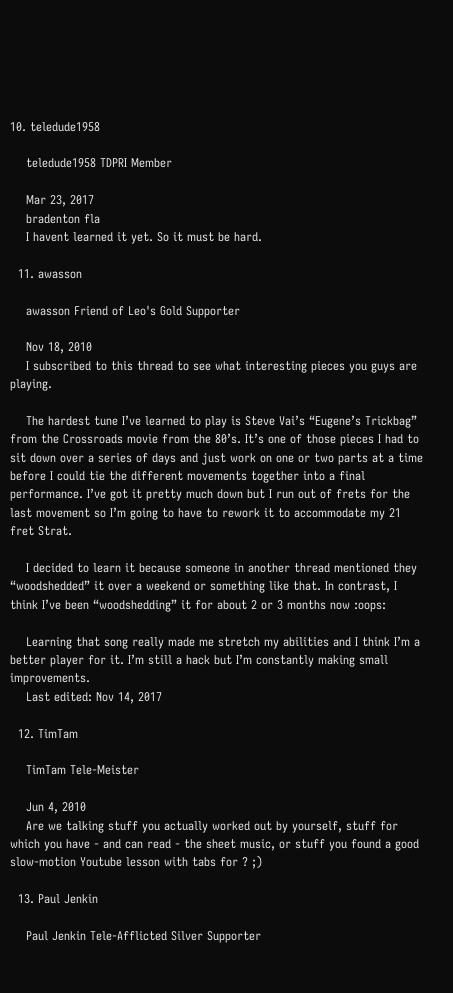10. teledude1958

    teledude1958 TDPRI Member

    Mar 23, 2017
    bradenton fla
    I havent learned it yet. So it must be hard.

  11. awasson

    awasson Friend of Leo's Gold Supporter

    Nov 18, 2010
    I subscribed to this thread to see what interesting pieces you guys are playing.

    The hardest tune I’ve learned to play is Steve Vai’s “Eugene’s Trickbag” from the Crossroads movie from the 80’s. It’s one of those pieces I had to sit down over a series of days and just work on one or two parts at a time before I could tie the different movements together into a final performance. I’ve got it pretty much down but I run out of frets for the last movement so I’m going to have to rework it to accommodate my 21 fret Strat.

    I decided to learn it because someone in another thread mentioned they “woodshedded” it over a weekend or something like that. In contrast, I think I’ve been “woodshedding” it for about 2 or 3 months now :oops:

    Learning that song really made me stretch my abilities and I think I’m a better player for it. I’m still a hack but I’m constantly making small improvements.
    Last edited: Nov 14, 2017

  12. TimTam

    TimTam Tele-Meister

    Jun 4, 2010
    Are we talking stuff you actually worked out by yourself, stuff for which you have - and can read - the sheet music, or stuff you found a good slow-motion Youtube lesson with tabs for ? ;)

  13. Paul Jenkin

    Paul Jenkin Tele-Afflicted Silver Supporter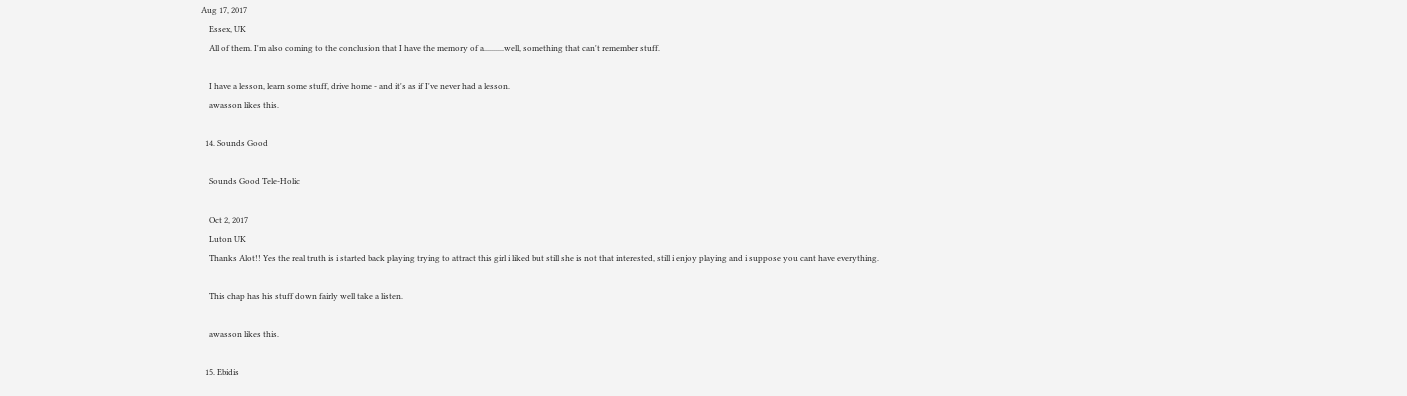Aug 17, 2017
    Essex, UK
    All of them. I'm also coming to the conclusion that I have the memory of a..........well, something that can't remember stuff.

    I have a lesson, learn some stuff, drive home - and it's as if I've never had a lesson.
    awasson likes this.

  14. Sounds Good

    Sounds Good Tele-Holic

    Oct 2, 2017
    Luton UK
    Thanks Alot!! Yes the real truth is i started back playing trying to attract this girl i liked but still she is not that interested, still i enjoy playing and i suppose you cant have everything.

    This chap has his stuff down fairly well take a listen.

    awasson likes this.

  15. Ebidis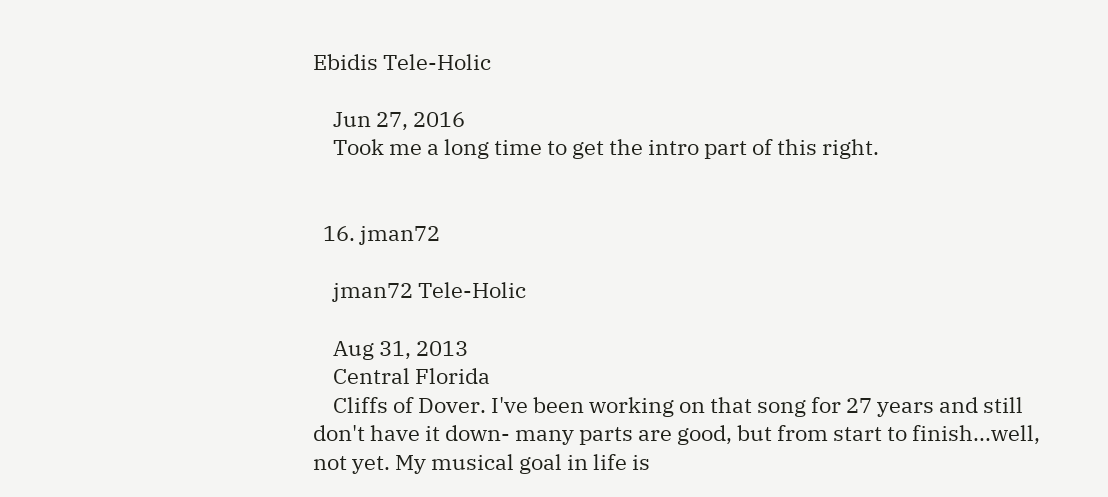Ebidis Tele-Holic

    Jun 27, 2016
    Took me a long time to get the intro part of this right.


  16. jman72

    jman72 Tele-Holic

    Aug 31, 2013
    Central Florida
    Cliffs of Dover. I've been working on that song for 27 years and still don't have it down- many parts are good, but from start to finish...well, not yet. My musical goal in life is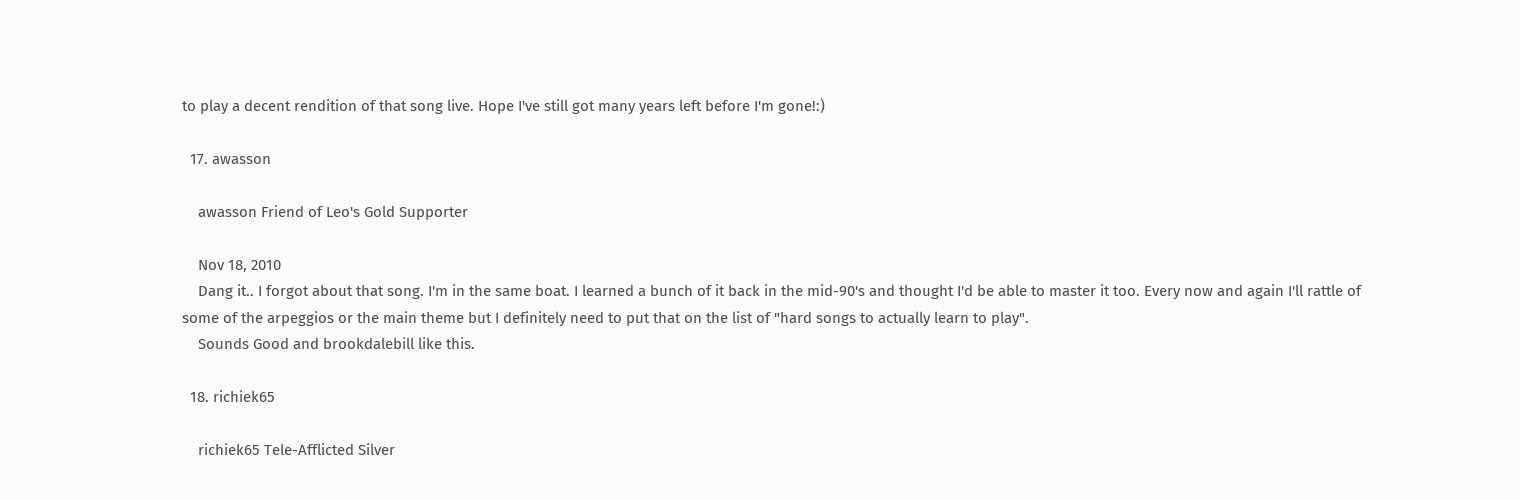to play a decent rendition of that song live. Hope I've still got many years left before I'm gone!:)

  17. awasson

    awasson Friend of Leo's Gold Supporter

    Nov 18, 2010
    Dang it.. I forgot about that song. I'm in the same boat. I learned a bunch of it back in the mid-90's and thought I'd be able to master it too. Every now and again I'll rattle of some of the arpeggios or the main theme but I definitely need to put that on the list of "hard songs to actually learn to play".
    Sounds Good and brookdalebill like this.

  18. richiek65

    richiek65 Tele-Afflicted Silver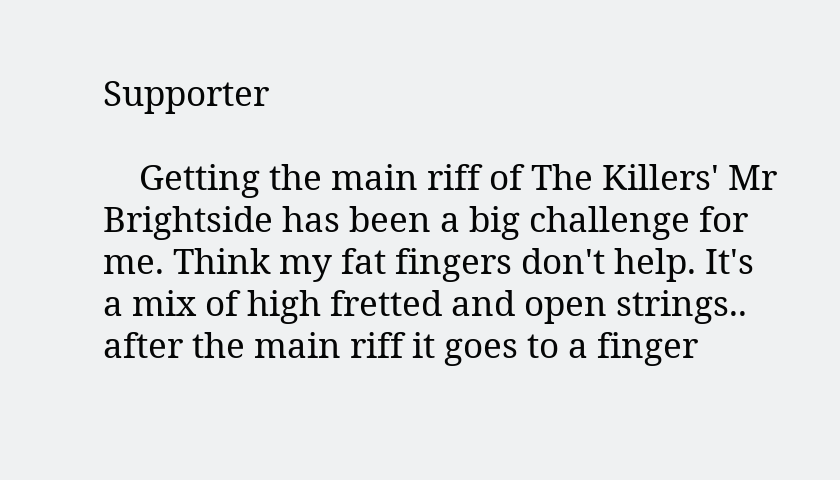Supporter

    Getting the main riff of The Killers' Mr Brightside has been a big challenge for me. Think my fat fingers don't help. It's a mix of high fretted and open strings.. after the main riff it goes to a finger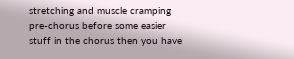stretching and muscle cramping pre-chorus before some easier stuff in the chorus then you have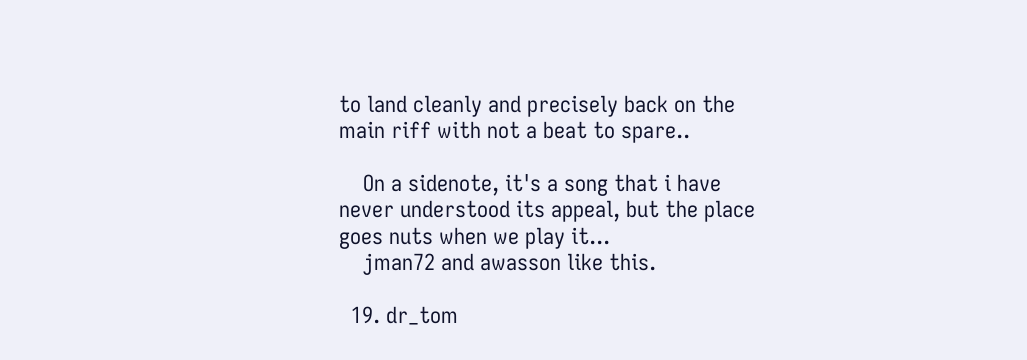to land cleanly and precisely back on the main riff with not a beat to spare..

    On a sidenote, it's a song that i have never understood its appeal, but the place goes nuts when we play it...
    jman72 and awasson like this.

  19. dr_tom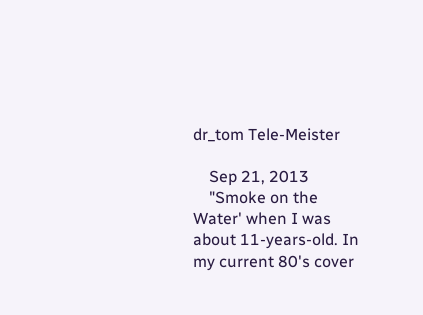dr_tom Tele-Meister

    Sep 21, 2013
    "Smoke on the Water' when I was about 11-years-old. In my current 80's cover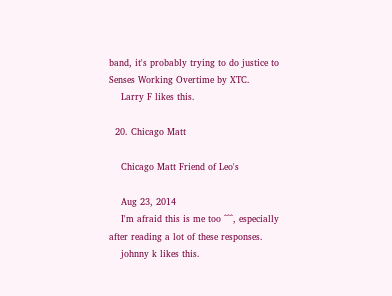band, it's probably trying to do justice to Senses Working Overtime by XTC.
    Larry F likes this.

  20. Chicago Matt

    Chicago Matt Friend of Leo's

    Aug 23, 2014
    I'm afraid this is me too ^^^, especially after reading a lot of these responses.
    johnny k likes this.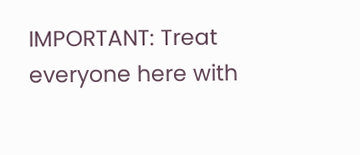IMPORTANT: Treat everyone here with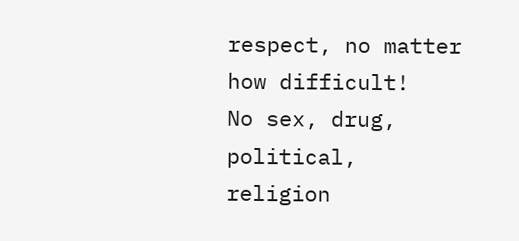respect, no matter how difficult!
No sex, drug, political, religion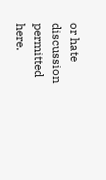or hate discussion permitted here.